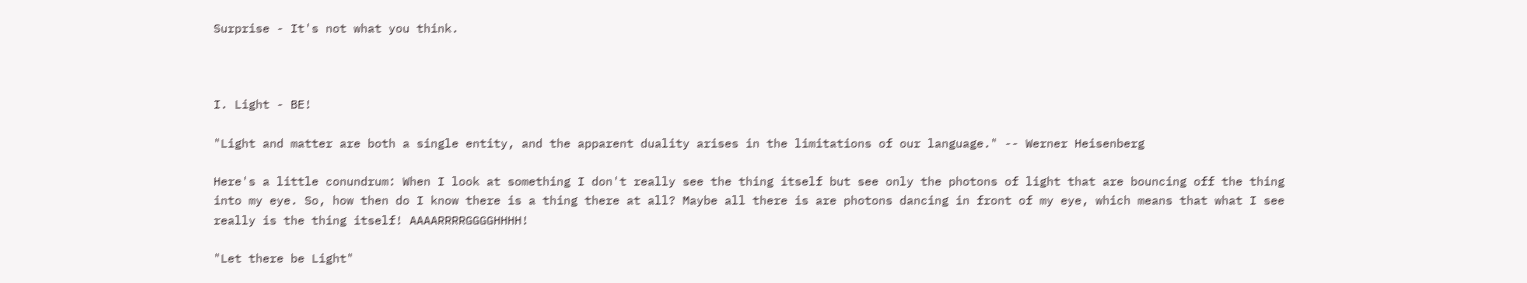Surprise - It's not what you think.



I. Light - BE!

"Light and matter are both a single entity, and the apparent duality arises in the limitations of our language." -- Werner Heisenberg

Here's a little conundrum: When I look at something I don't really see the thing itself but see only the photons of light that are bouncing off the thing into my eye. So, how then do I know there is a thing there at all? Maybe all there is are photons dancing in front of my eye, which means that what I see really is the thing itself! AAAARRRRGGGGHHHH!

"Let there be Light"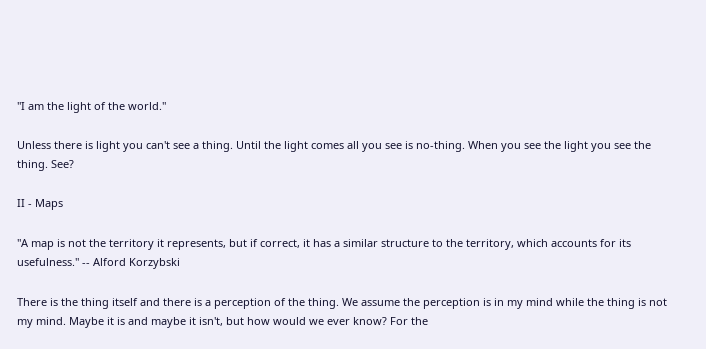"I am the light of the world."

Unless there is light you can't see a thing. Until the light comes all you see is no-thing. When you see the light you see the thing. See?

II - Maps

"A map is not the territory it represents, but if correct, it has a similar structure to the territory, which accounts for its usefulness." -- Alford Korzybski

There is the thing itself and there is a perception of the thing. We assume the perception is in my mind while the thing is not my mind. Maybe it is and maybe it isn't, but how would we ever know? For the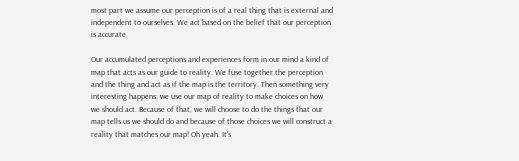most part we assume our perception is of a real thing that is external and independent to ourselves. We act based on the belief that our perception is accurate.

Our accumulated perceptions and experiences form in our mind a kind of map that acts as our guide to reality. We fuse together the perception and the thing and act as if the map is the territory. Then something very interesting happens: we use our map of reality to make choices on how we should act. Because of that, we will choose to do the things that our map tells us we should do and because of those choices we will construct a reality that matches our map! Oh yeah. It's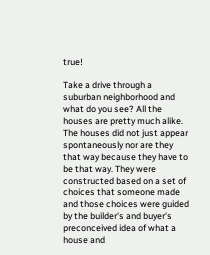true!

Take a drive through a suburban neighborhood and what do you see? All the houses are pretty much alike. The houses did not just appear spontaneously nor are they that way because they have to be that way. They were constructed based on a set of choices that someone made and those choices were guided by the builder's and buyer's preconceived idea of what a house and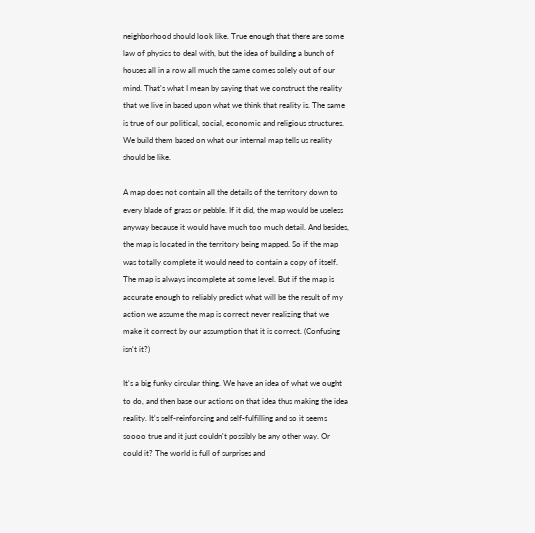neighborhood should look like. True enough that there are some law of physics to deal with, but the idea of building a bunch of houses all in a row all much the same comes solely out of our mind. That's what I mean by saying that we construct the reality that we live in based upon what we think that reality is. The same is true of our political, social, economic and religious structures. We build them based on what our internal map tells us reality should be like.

A map does not contain all the details of the territory down to every blade of grass or pebble. If it did, the map would be useless anyway because it would have much too much detail. And besides, the map is located in the territory being mapped. So if the map was totally complete it would need to contain a copy of itself. The map is always incomplete at some level. But if the map is accurate enough to reliably predict what will be the result of my action we assume the map is correct never realizing that we make it correct by our assumption that it is correct. (Confusing isn't it?)

It's a big funky circular thing. We have an idea of what we ought to do, and then base our actions on that idea thus making the idea reality. It's self-reinforcing and self-fulfilling and so it seems soooo true and it just couldn't possibly be any other way. Or could it? The world is full of surprises and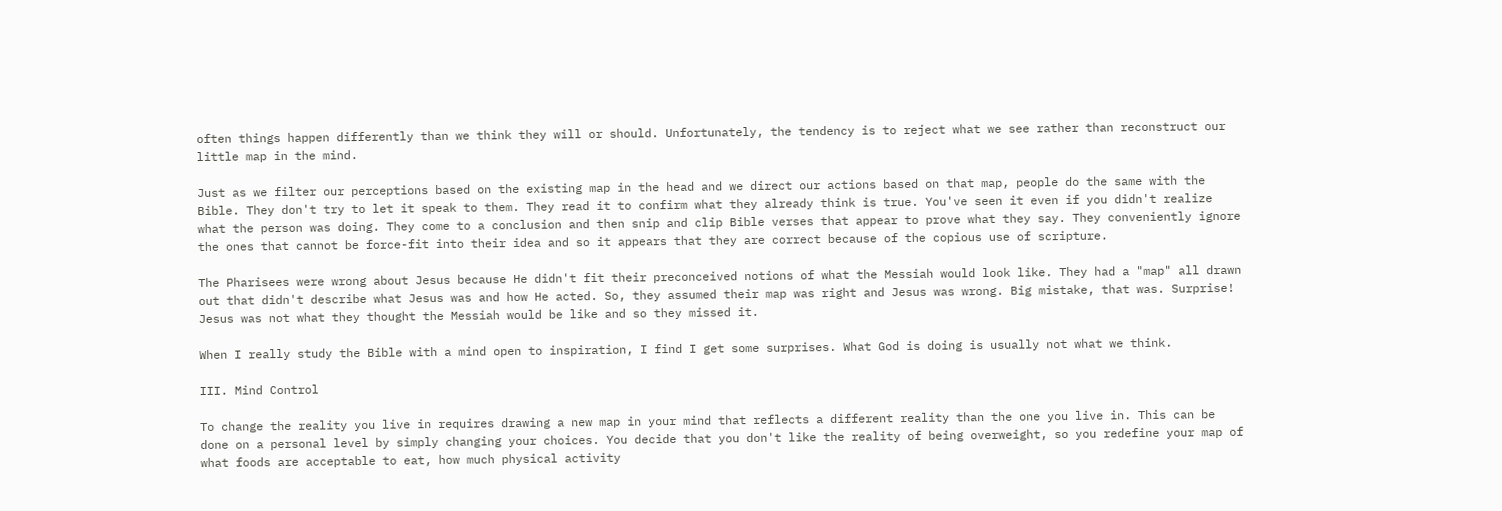often things happen differently than we think they will or should. Unfortunately, the tendency is to reject what we see rather than reconstruct our little map in the mind.

Just as we filter our perceptions based on the existing map in the head and we direct our actions based on that map, people do the same with the Bible. They don't try to let it speak to them. They read it to confirm what they already think is true. You've seen it even if you didn't realize what the person was doing. They come to a conclusion and then snip and clip Bible verses that appear to prove what they say. They conveniently ignore the ones that cannot be force-fit into their idea and so it appears that they are correct because of the copious use of scripture.

The Pharisees were wrong about Jesus because He didn't fit their preconceived notions of what the Messiah would look like. They had a "map" all drawn out that didn't describe what Jesus was and how He acted. So, they assumed their map was right and Jesus was wrong. Big mistake, that was. Surprise! Jesus was not what they thought the Messiah would be like and so they missed it.

When I really study the Bible with a mind open to inspiration, I find I get some surprises. What God is doing is usually not what we think.

III. Mind Control

To change the reality you live in requires drawing a new map in your mind that reflects a different reality than the one you live in. This can be done on a personal level by simply changing your choices. You decide that you don't like the reality of being overweight, so you redefine your map of what foods are acceptable to eat, how much physical activity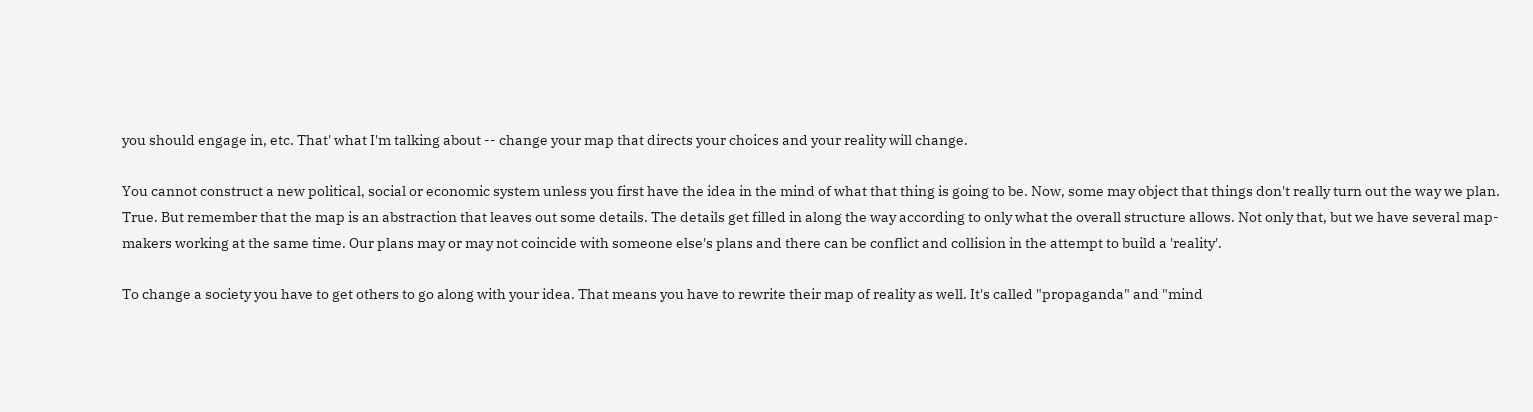you should engage in, etc. That' what I'm talking about -- change your map that directs your choices and your reality will change.

You cannot construct a new political, social or economic system unless you first have the idea in the mind of what that thing is going to be. Now, some may object that things don't really turn out the way we plan. True. But remember that the map is an abstraction that leaves out some details. The details get filled in along the way according to only what the overall structure allows. Not only that, but we have several map-makers working at the same time. Our plans may or may not coincide with someone else's plans and there can be conflict and collision in the attempt to build a 'reality'.

To change a society you have to get others to go along with your idea. That means you have to rewrite their map of reality as well. It's called "propaganda" and "mind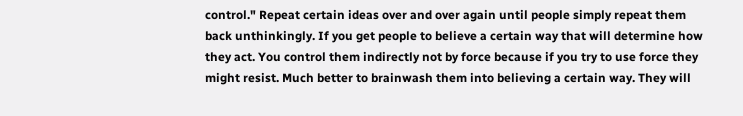control." Repeat certain ideas over and over again until people simply repeat them back unthinkingly. If you get people to believe a certain way that will determine how they act. You control them indirectly not by force because if you try to use force they might resist. Much better to brainwash them into believing a certain way. They will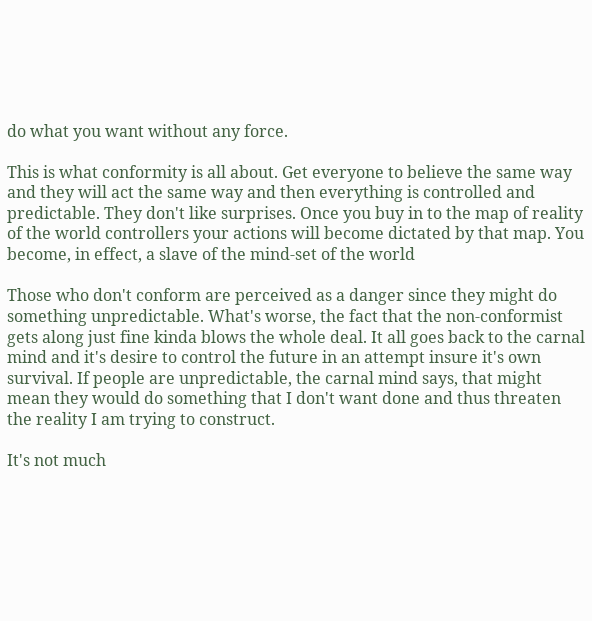do what you want without any force.

This is what conformity is all about. Get everyone to believe the same way and they will act the same way and then everything is controlled and predictable. They don't like surprises. Once you buy in to the map of reality of the world controllers your actions will become dictated by that map. You become, in effect, a slave of the mind-set of the world

Those who don't conform are perceived as a danger since they might do something unpredictable. What's worse, the fact that the non-conformist gets along just fine kinda blows the whole deal. It all goes back to the carnal mind and it's desire to control the future in an attempt insure it's own survival. If people are unpredictable, the carnal mind says, that might mean they would do something that I don't want done and thus threaten the reality I am trying to construct.

It's not much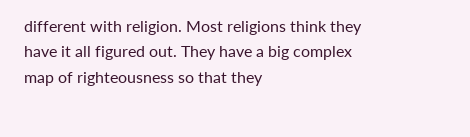different with religion. Most religions think they have it all figured out. They have a big complex map of righteousness so that they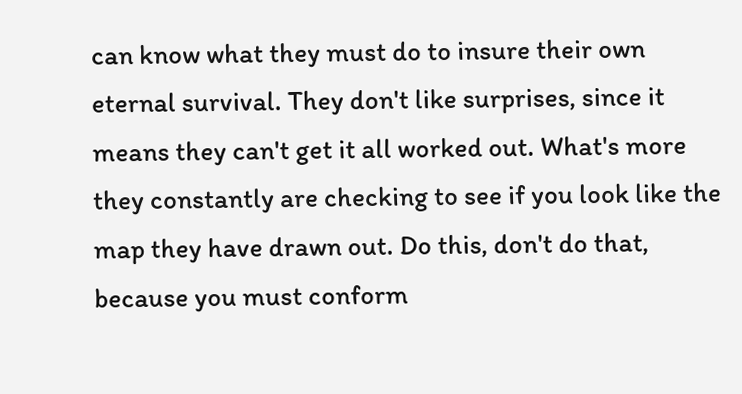can know what they must do to insure their own eternal survival. They don't like surprises, since it means they can't get it all worked out. What's more they constantly are checking to see if you look like the map they have drawn out. Do this, don't do that, because you must conform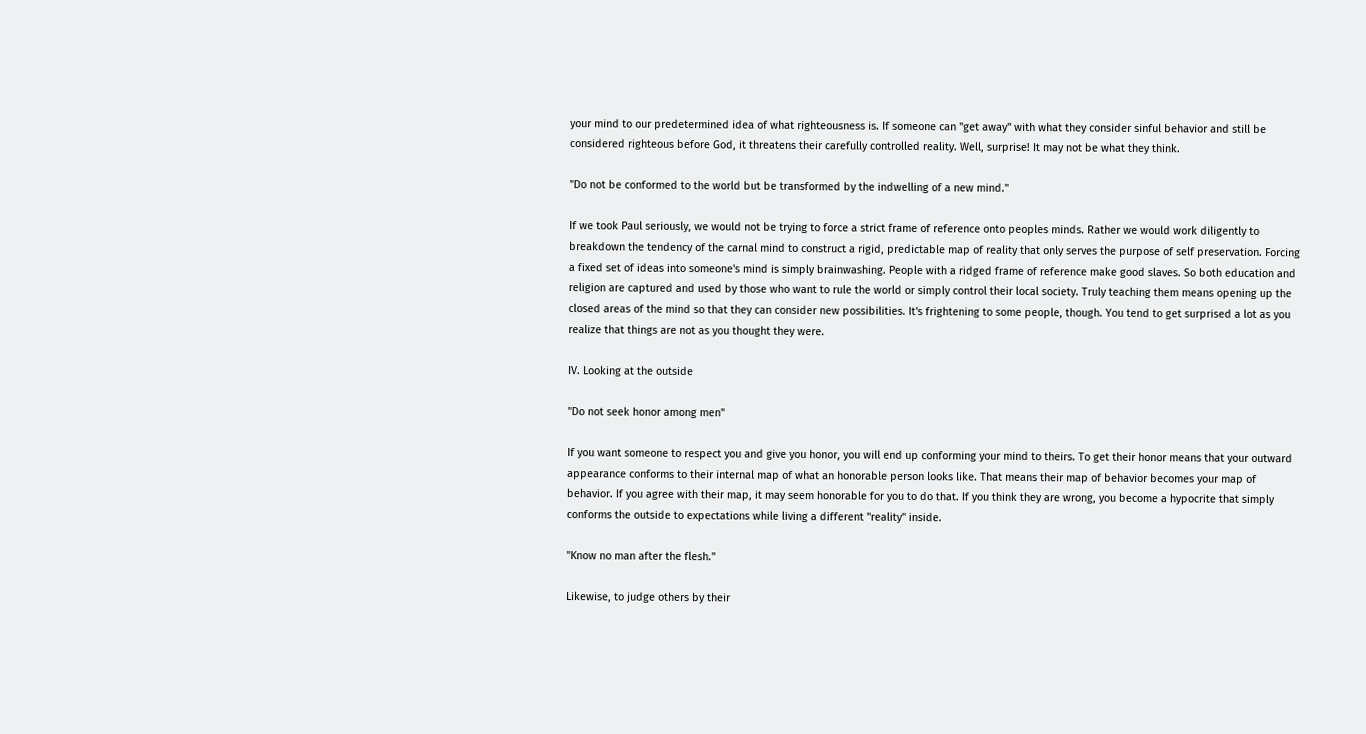your mind to our predetermined idea of what righteousness is. If someone can "get away" with what they consider sinful behavior and still be considered righteous before God, it threatens their carefully controlled reality. Well, surprise! It may not be what they think.

"Do not be conformed to the world but be transformed by the indwelling of a new mind."

If we took Paul seriously, we would not be trying to force a strict frame of reference onto peoples minds. Rather we would work diligently to breakdown the tendency of the carnal mind to construct a rigid, predictable map of reality that only serves the purpose of self preservation. Forcing a fixed set of ideas into someone's mind is simply brainwashing. People with a ridged frame of reference make good slaves. So both education and religion are captured and used by those who want to rule the world or simply control their local society. Truly teaching them means opening up the closed areas of the mind so that they can consider new possibilities. It's frightening to some people, though. You tend to get surprised a lot as you realize that things are not as you thought they were.

IV. Looking at the outside

"Do not seek honor among men"

If you want someone to respect you and give you honor, you will end up conforming your mind to theirs. To get their honor means that your outward appearance conforms to their internal map of what an honorable person looks like. That means their map of behavior becomes your map of behavior. If you agree with their map, it may seem honorable for you to do that. If you think they are wrong, you become a hypocrite that simply conforms the outside to expectations while living a different "reality" inside.

"Know no man after the flesh."

Likewise, to judge others by their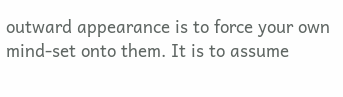outward appearance is to force your own mind-set onto them. It is to assume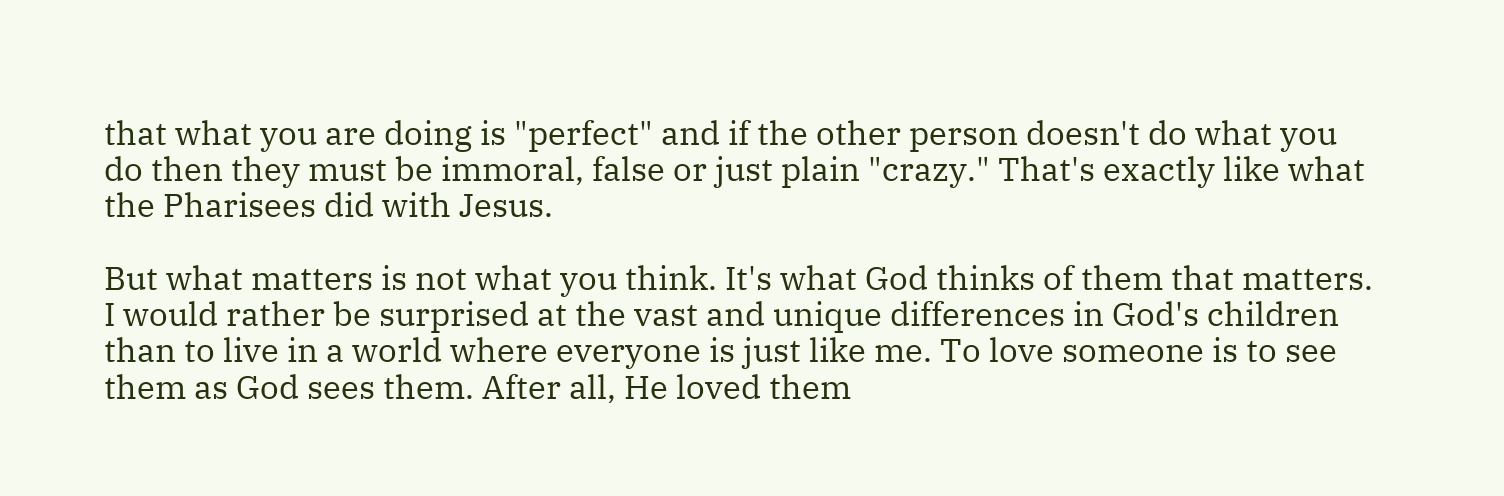that what you are doing is "perfect" and if the other person doesn't do what you do then they must be immoral, false or just plain "crazy." That's exactly like what the Pharisees did with Jesus.

But what matters is not what you think. It's what God thinks of them that matters. I would rather be surprised at the vast and unique differences in God's children than to live in a world where everyone is just like me. To love someone is to see them as God sees them. After all, He loved them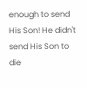enough to send His Son! He didn't send His Son to die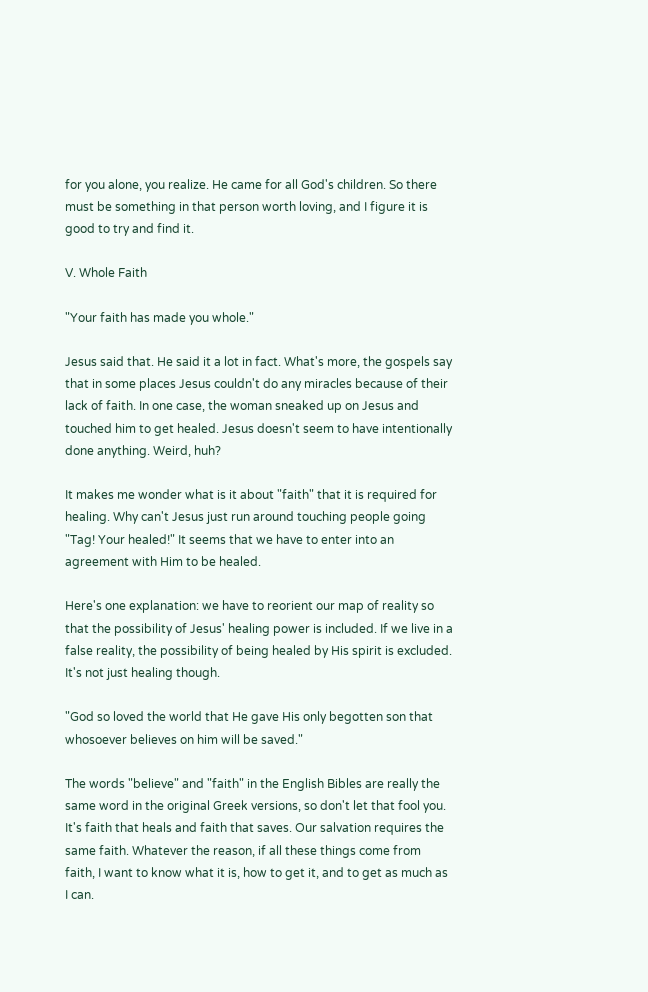for you alone, you realize. He came for all God's children. So there must be something in that person worth loving, and I figure it is good to try and find it.

V. Whole Faith

"Your faith has made you whole."

Jesus said that. He said it a lot in fact. What's more, the gospels say that in some places Jesus couldn't do any miracles because of their lack of faith. In one case, the woman sneaked up on Jesus and touched him to get healed. Jesus doesn't seem to have intentionally done anything. Weird, huh?

It makes me wonder what is it about "faith" that it is required for healing. Why can't Jesus just run around touching people going "Tag! Your healed!" It seems that we have to enter into an agreement with Him to be healed.

Here's one explanation: we have to reorient our map of reality so that the possibility of Jesus' healing power is included. If we live in a false reality, the possibility of being healed by His spirit is excluded. It's not just healing though.

"God so loved the world that He gave His only begotten son that whosoever believes on him will be saved."

The words "believe" and "faith" in the English Bibles are really the same word in the original Greek versions, so don't let that fool you. It's faith that heals and faith that saves. Our salvation requires the same faith. Whatever the reason, if all these things come from faith, I want to know what it is, how to get it, and to get as much as I can.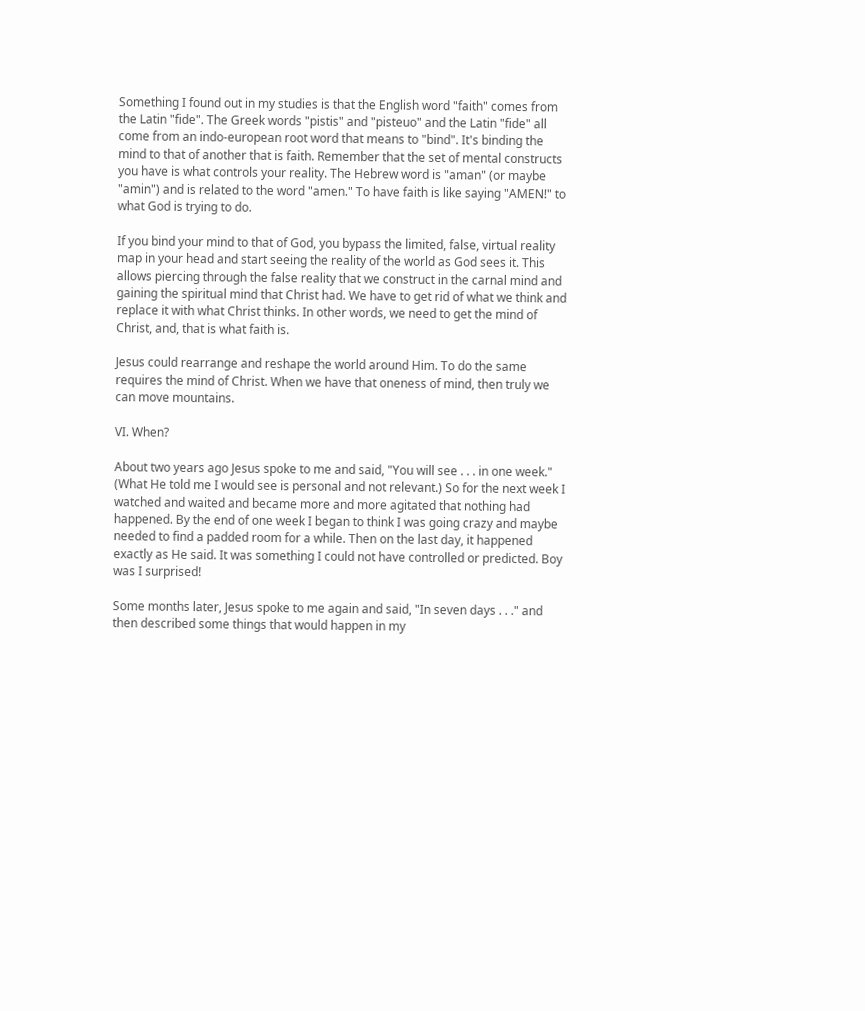Something I found out in my studies is that the English word "faith" comes from the Latin "fide". The Greek words "pistis" and "pisteuo" and the Latin "fide" all come from an indo-european root word that means to "bind". It's binding the mind to that of another that is faith. Remember that the set of mental constructs you have is what controls your reality. The Hebrew word is "aman" (or maybe "amin") and is related to the word "amen." To have faith is like saying "AMEN!" to what God is trying to do.

If you bind your mind to that of God, you bypass the limited, false, virtual reality map in your head and start seeing the reality of the world as God sees it. This allows piercing through the false reality that we construct in the carnal mind and gaining the spiritual mind that Christ had. We have to get rid of what we think and replace it with what Christ thinks. In other words, we need to get the mind of Christ, and, that is what faith is.

Jesus could rearrange and reshape the world around Him. To do the same requires the mind of Christ. When we have that oneness of mind, then truly we can move mountains.

VI. When?

About two years ago Jesus spoke to me and said, "You will see . . . in one week." (What He told me I would see is personal and not relevant.) So for the next week I watched and waited and became more and more agitated that nothing had happened. By the end of one week I began to think I was going crazy and maybe needed to find a padded room for a while. Then on the last day, it happened exactly as He said. It was something I could not have controlled or predicted. Boy was I surprised!

Some months later, Jesus spoke to me again and said, "In seven days . . ." and then described some things that would happen in my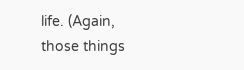life. (Again, those things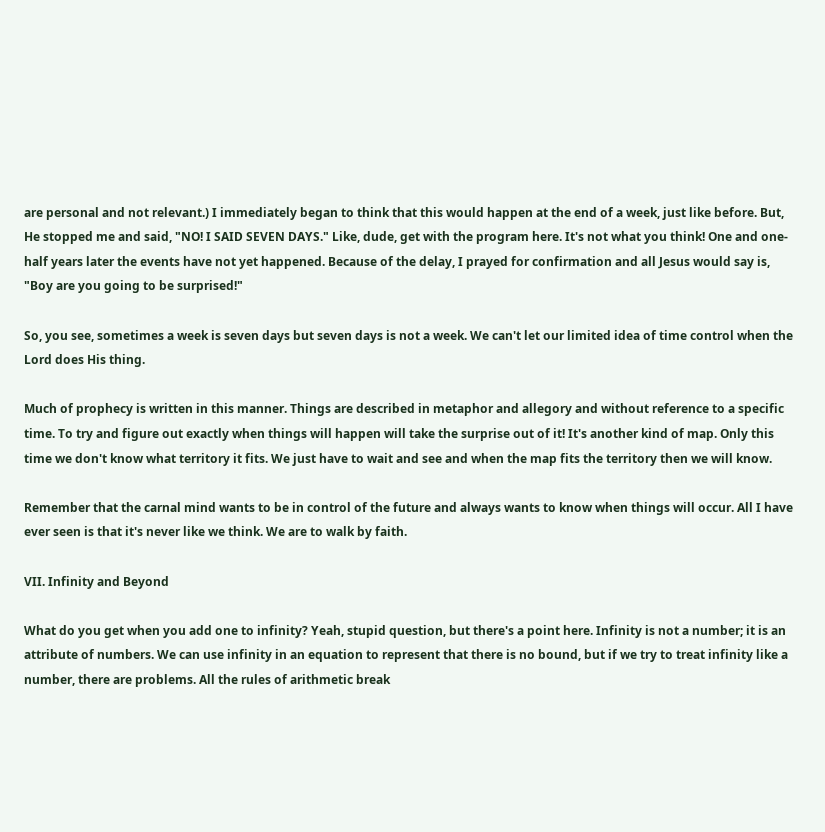are personal and not relevant.) I immediately began to think that this would happen at the end of a week, just like before. But, He stopped me and said, "NO! I SAID SEVEN DAYS." Like, dude, get with the program here. It's not what you think! One and one-half years later the events have not yet happened. Because of the delay, I prayed for confirmation and all Jesus would say is, "Boy are you going to be surprised!"

So, you see, sometimes a week is seven days but seven days is not a week. We can't let our limited idea of time control when the Lord does His thing.

Much of prophecy is written in this manner. Things are described in metaphor and allegory and without reference to a specific time. To try and figure out exactly when things will happen will take the surprise out of it! It's another kind of map. Only this time we don't know what territory it fits. We just have to wait and see and when the map fits the territory then we will know.

Remember that the carnal mind wants to be in control of the future and always wants to know when things will occur. All I have ever seen is that it's never like we think. We are to walk by faith.

VII. Infinity and Beyond

What do you get when you add one to infinity? Yeah, stupid question, but there's a point here. Infinity is not a number; it is an attribute of numbers. We can use infinity in an equation to represent that there is no bound, but if we try to treat infinity like a number, there are problems. All the rules of arithmetic break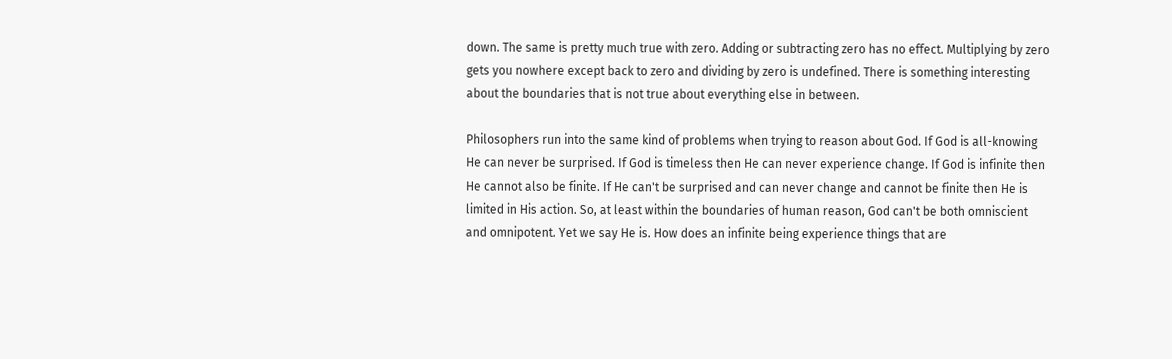down. The same is pretty much true with zero. Adding or subtracting zero has no effect. Multiplying by zero gets you nowhere except back to zero and dividing by zero is undefined. There is something interesting about the boundaries that is not true about everything else in between.

Philosophers run into the same kind of problems when trying to reason about God. If God is all-knowing He can never be surprised. If God is timeless then He can never experience change. If God is infinite then He cannot also be finite. If He can't be surprised and can never change and cannot be finite then He is limited in His action. So, at least within the boundaries of human reason, God can't be both omniscient and omnipotent. Yet we say He is. How does an infinite being experience things that are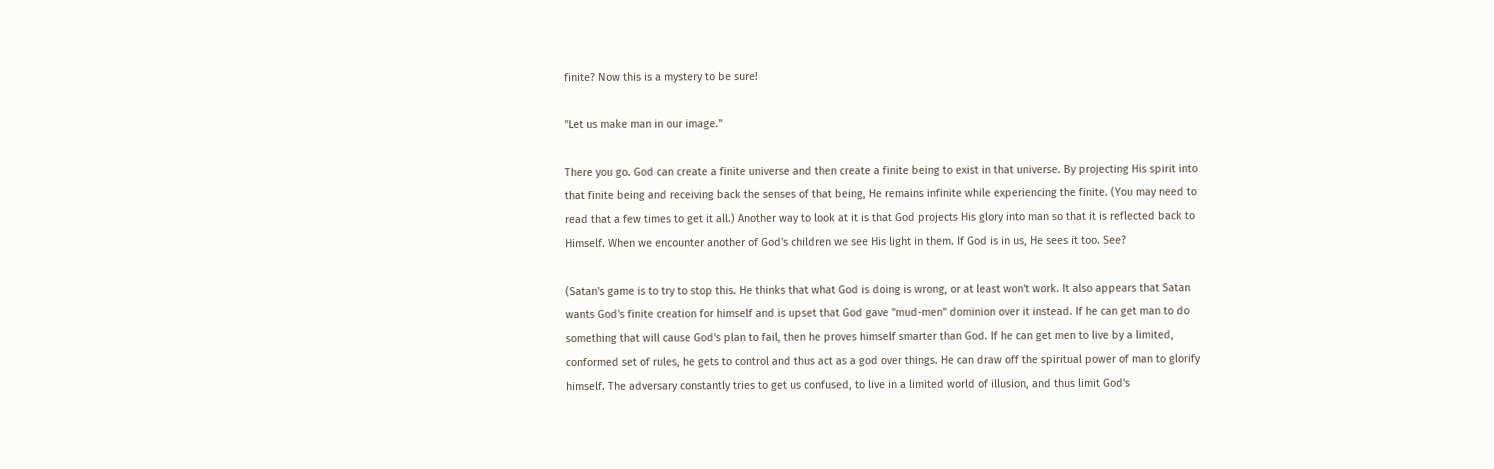finite? Now this is a mystery to be sure!

"Let us make man in our image."

There you go. God can create a finite universe and then create a finite being to exist in that universe. By projecting His spirit into that finite being and receiving back the senses of that being, He remains infinite while experiencing the finite. (You may need to read that a few times to get it all.) Another way to look at it is that God projects His glory into man so that it is reflected back to Himself. When we encounter another of God's children we see His light in them. If God is in us, He sees it too. See?

(Satan's game is to try to stop this. He thinks that what God is doing is wrong, or at least won't work. It also appears that Satan wants God's finite creation for himself and is upset that God gave "mud-men" dominion over it instead. If he can get man to do something that will cause God's plan to fail, then he proves himself smarter than God. If he can get men to live by a limited, conformed set of rules, he gets to control and thus act as a god over things. He can draw off the spiritual power of man to glorify himself. The adversary constantly tries to get us confused, to live in a limited world of illusion, and thus limit God's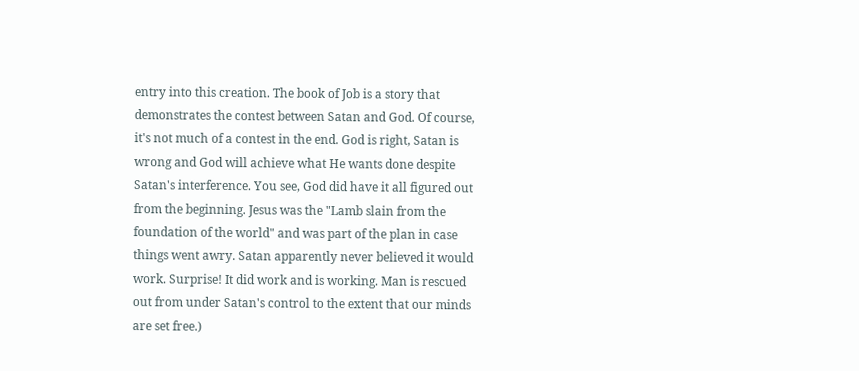entry into this creation. The book of Job is a story that demonstrates the contest between Satan and God. Of course, it's not much of a contest in the end. God is right, Satan is wrong and God will achieve what He wants done despite Satan's interference. You see, God did have it all figured out from the beginning. Jesus was the "Lamb slain from the foundation of the world" and was part of the plan in case things went awry. Satan apparently never believed it would work. Surprise! It did work and is working. Man is rescued out from under Satan's control to the extent that our minds are set free.)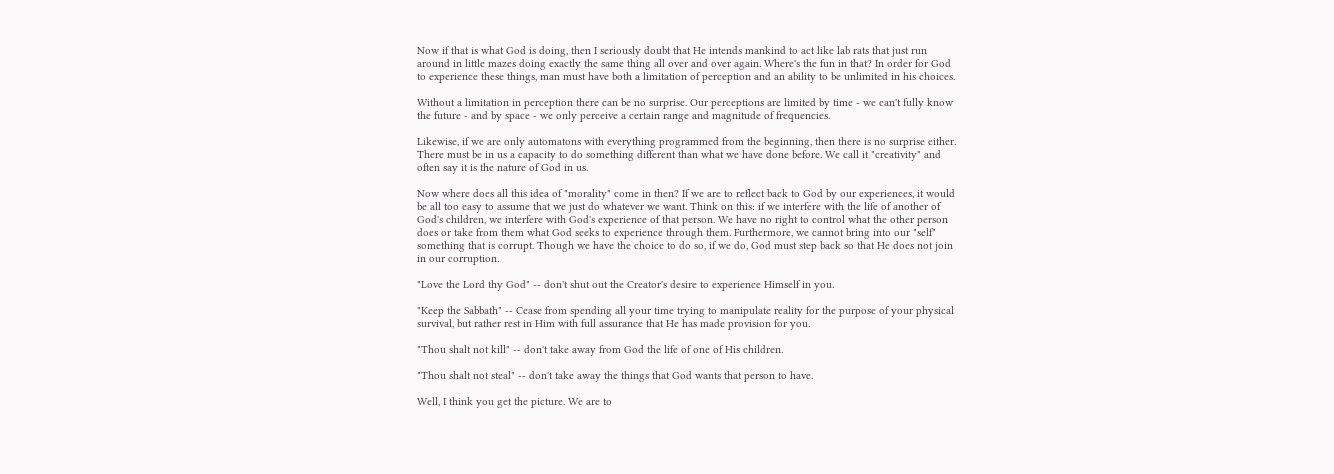Now if that is what God is doing, then I seriously doubt that He intends mankind to act like lab rats that just run around in little mazes doing exactly the same thing all over and over again. Where's the fun in that? In order for God to experience these things, man must have both a limitation of perception and an ability to be unlimited in his choices.

Without a limitation in perception there can be no surprise. Our perceptions are limited by time - we can't fully know the future - and by space - we only perceive a certain range and magnitude of frequencies.

Likewise, if we are only automatons with everything programmed from the beginning, then there is no surprise either. There must be in us a capacity to do something different than what we have done before. We call it "creativity" and often say it is the nature of God in us.

Now where does all this idea of "morality" come in then? If we are to reflect back to God by our experiences, it would be all too easy to assume that we just do whatever we want. Think on this: if we interfere with the life of another of God's children, we interfere with God's experience of that person. We have no right to control what the other person does or take from them what God seeks to experience through them. Furthermore, we cannot bring into our "self" something that is corrupt. Though we have the choice to do so, if we do, God must step back so that He does not join in our corruption.

"Love the Lord thy God" -- don't shut out the Creator's desire to experience Himself in you.

"Keep the Sabbath" -- Cease from spending all your time trying to manipulate reality for the purpose of your physical survival, but rather rest in Him with full assurance that He has made provision for you.

"Thou shalt not kill" -- don't take away from God the life of one of His children.

"Thou shalt not steal" -- don't take away the things that God wants that person to have.

Well, I think you get the picture. We are to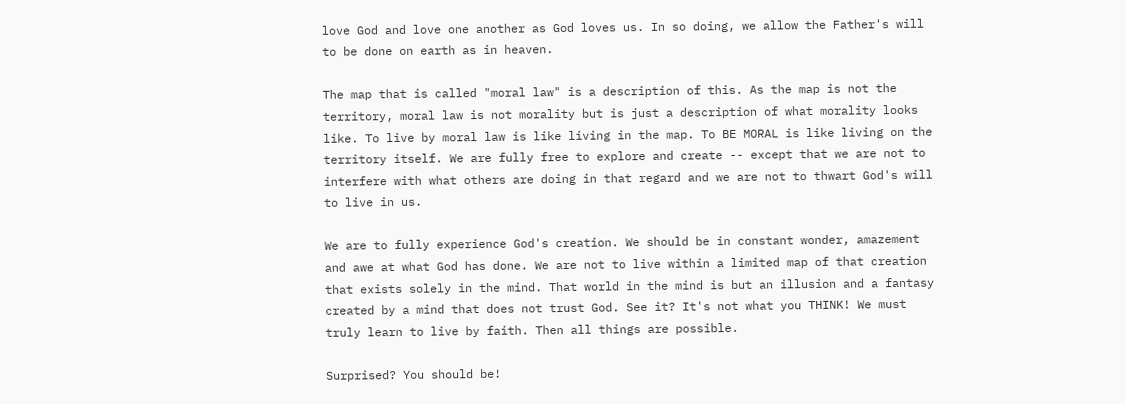love God and love one another as God loves us. In so doing, we allow the Father's will to be done on earth as in heaven.

The map that is called "moral law" is a description of this. As the map is not the territory, moral law is not morality but is just a description of what morality looks like. To live by moral law is like living in the map. To BE MORAL is like living on the territory itself. We are fully free to explore and create -- except that we are not to interfere with what others are doing in that regard and we are not to thwart God's will to live in us.

We are to fully experience God's creation. We should be in constant wonder, amazement and awe at what God has done. We are not to live within a limited map of that creation that exists solely in the mind. That world in the mind is but an illusion and a fantasy created by a mind that does not trust God. See it? It's not what you THINK! We must truly learn to live by faith. Then all things are possible.

Surprised? You should be!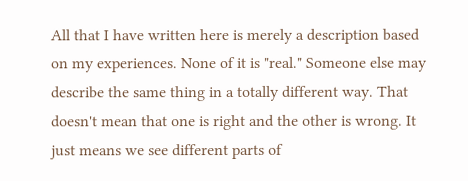All that I have written here is merely a description based on my experiences. None of it is "real." Someone else may describe the same thing in a totally different way. That doesn't mean that one is right and the other is wrong. It just means we see different parts of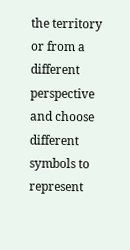the territory or from a different perspective and choose different symbols to represent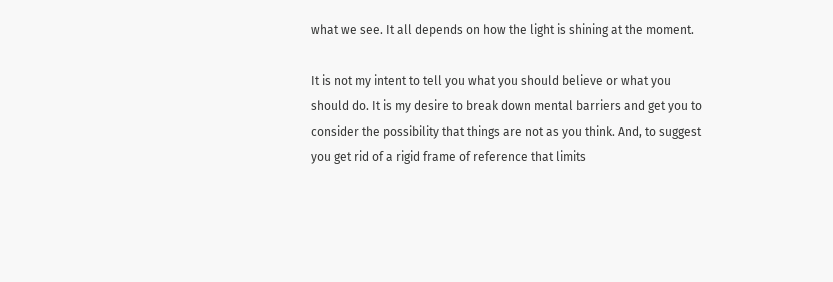what we see. It all depends on how the light is shining at the moment.

It is not my intent to tell you what you should believe or what you should do. It is my desire to break down mental barriers and get you to consider the possibility that things are not as you think. And, to suggest you get rid of a rigid frame of reference that limits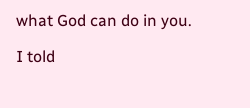what God can do in you.

I told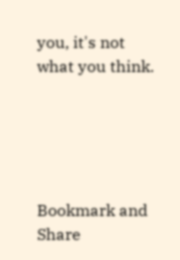you, it's not what you think.





Bookmark and Share